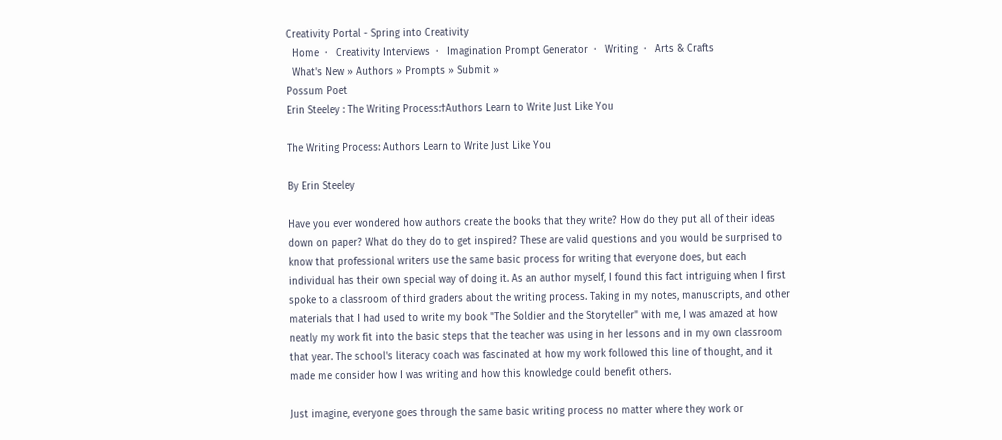Creativity Portal - Spring into Creativity
  Home  ·   Creativity Interviews  ·   Imagination Prompt Generator  ·   Writing  ·   Arts & Crafts
  What's New » Authors » Prompts » Submit »
Possum Poet
Erin Steeley : The Writing Process:†Authors Learn to Write Just Like You

The Writing Process: Authors Learn to Write Just Like You

By Erin Steeley

Have you ever wondered how authors create the books that they write? How do they put all of their ideas down on paper? What do they do to get inspired? These are valid questions and you would be surprised to know that professional writers use the same basic process for writing that everyone does, but each individual has their own special way of doing it. As an author myself, I found this fact intriguing when I first spoke to a classroom of third graders about the writing process. Taking in my notes, manuscripts, and other materials that I had used to write my book "The Soldier and the Storyteller" with me, I was amazed at how neatly my work fit into the basic steps that the teacher was using in her lessons and in my own classroom that year. The school's literacy coach was fascinated at how my work followed this line of thought, and it made me consider how I was writing and how this knowledge could benefit others.

Just imagine, everyone goes through the same basic writing process no matter where they work or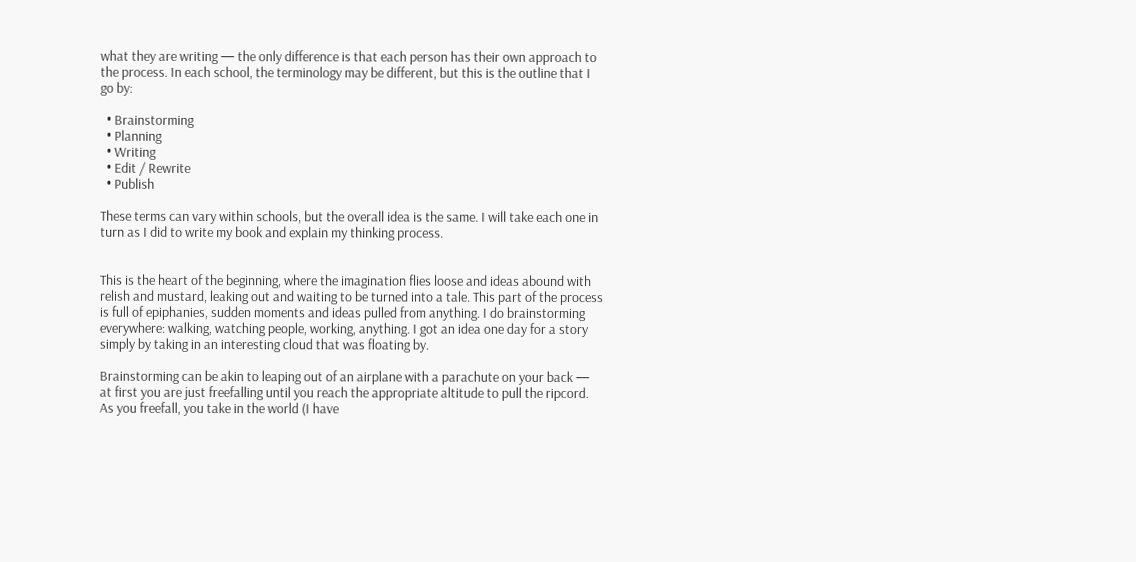what they are writing — the only difference is that each person has their own approach to the process. In each school, the terminology may be different, but this is the outline that I go by:

  • Brainstorming
  • Planning
  • Writing
  • Edit / Rewrite
  • Publish

These terms can vary within schools, but the overall idea is the same. I will take each one in turn as I did to write my book and explain my thinking process.


This is the heart of the beginning, where the imagination flies loose and ideas abound with relish and mustard, leaking out and waiting to be turned into a tale. This part of the process is full of epiphanies, sudden moments and ideas pulled from anything. I do brainstorming everywhere: walking, watching people, working, anything. I got an idea one day for a story simply by taking in an interesting cloud that was floating by.

Brainstorming can be akin to leaping out of an airplane with a parachute on your back — at first you are just freefalling until you reach the appropriate altitude to pull the ripcord. As you freefall, you take in the world (I have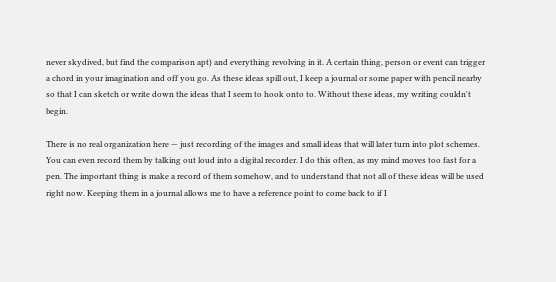never skydived, but find the comparison apt) and everything revolving in it. A certain thing, person or event can trigger a chord in your imagination and off you go. As these ideas spill out, I keep a journal or some paper with pencil nearby so that I can sketch or write down the ideas that I seem to hook onto to. Without these ideas, my writing couldn't begin.

There is no real organization here — just recording of the images and small ideas that will later turn into plot schemes. You can even record them by talking out loud into a digital recorder. I do this often, as my mind moves too fast for a pen. The important thing is make a record of them somehow, and to understand that not all of these ideas will be used right now. Keeping them in a journal allows me to have a reference point to come back to if I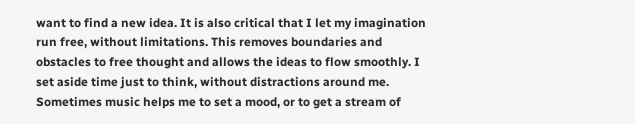want to find a new idea. It is also critical that I let my imagination run free, without limitations. This removes boundaries and obstacles to free thought and allows the ideas to flow smoothly. I set aside time just to think, without distractions around me. Sometimes music helps me to set a mood, or to get a stream of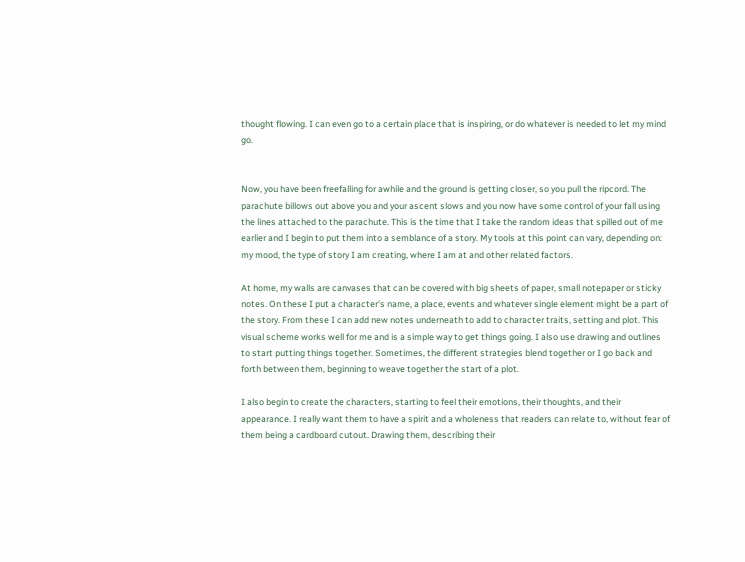thought flowing. I can even go to a certain place that is inspiring, or do whatever is needed to let my mind go.


Now, you have been freefalling for awhile and the ground is getting closer, so you pull the ripcord. The parachute billows out above you and your ascent slows and you now have some control of your fall using the lines attached to the parachute. This is the time that I take the random ideas that spilled out of me earlier and I begin to put them into a semblance of a story. My tools at this point can vary, depending on: my mood, the type of story I am creating, where I am at and other related factors.

At home, my walls are canvases that can be covered with big sheets of paper, small notepaper or sticky notes. On these I put a character's name, a place, events and whatever single element might be a part of the story. From these I can add new notes underneath to add to character traits, setting and plot. This visual scheme works well for me and is a simple way to get things going. I also use drawing and outlines to start putting things together. Sometimes, the different strategies blend together or I go back and forth between them, beginning to weave together the start of a plot.

I also begin to create the characters, starting to feel their emotions, their thoughts, and their appearance. I really want them to have a spirit and a wholeness that readers can relate to, without fear of them being a cardboard cutout. Drawing them, describing their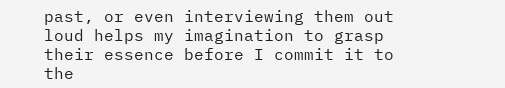past, or even interviewing them out loud helps my imagination to grasp their essence before I commit it to the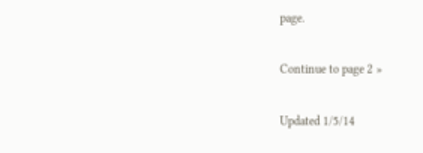page.

Continue to page 2 »

Updated 1/5/14